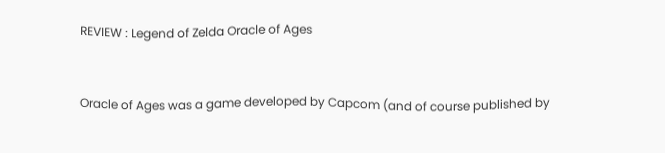REVIEW : Legend of Zelda Oracle of Ages


Oracle of Ages was a game developed by Capcom (and of course published by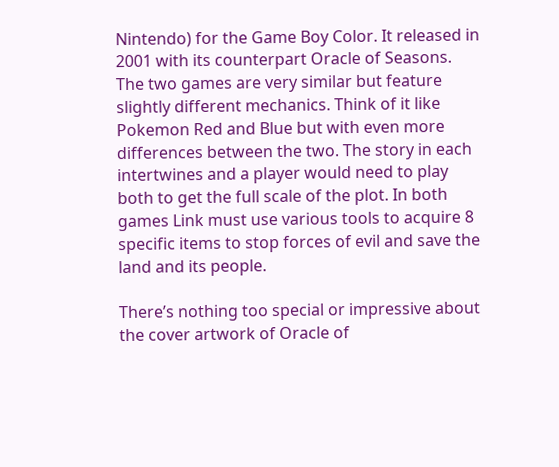Nintendo) for the Game Boy Color. It released in 2001 with its counterpart Oracle of Seasons. The two games are very similar but feature slightly different mechanics. Think of it like Pokemon Red and Blue but with even more differences between the two. The story in each intertwines and a player would need to play both to get the full scale of the plot. In both games Link must use various tools to acquire 8 specific items to stop forces of evil and save the land and its people.

There’s nothing too special or impressive about the cover artwork of Oracle of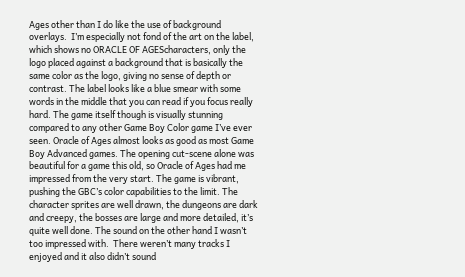Ages other than I do like the use of background overlays.  I’m especially not fond of the art on the label, which shows no ORACLE OF AGEScharacters, only the logo placed against a background that is basically the same color as the logo, giving no sense of depth or contrast. The label looks like a blue smear with some words in the middle that you can read if you focus really hard. The game itself though is visually stunning compared to any other Game Boy Color game I’ve ever seen. Oracle of Ages almost looks as good as most Game Boy Advanced games. The opening cut-scene alone was beautiful for a game this old, so Oracle of Ages had me impressed from the very start. The game is vibrant, pushing the GBC’s color capabilities to the limit. The character sprites are well drawn, the dungeons are dark and creepy, the bosses are large and more detailed, it’s quite well done. The sound on the other hand I wasn’t too impressed with.  There weren’t many tracks I enjoyed and it also didn’t sound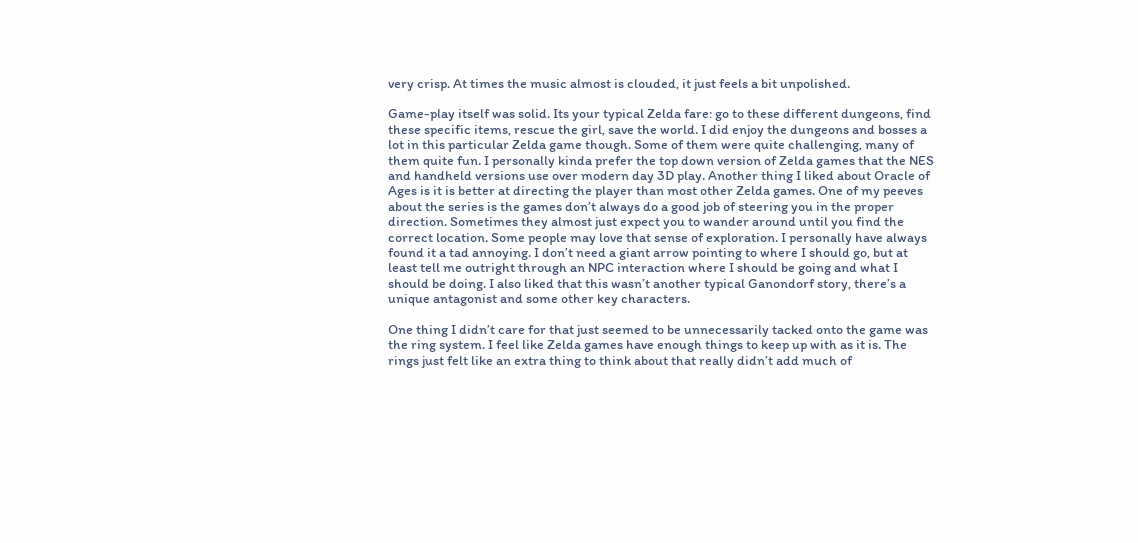very crisp. At times the music almost is clouded, it just feels a bit unpolished.

Game-play itself was solid. Its your typical Zelda fare: go to these different dungeons, find these specific items, rescue the girl, save the world. I did enjoy the dungeons and bosses a lot in this particular Zelda game though. Some of them were quite challenging, many of them quite fun. I personally kinda prefer the top down version of Zelda games that the NES and handheld versions use over modern day 3D play. Another thing I liked about Oracle of Ages is it is better at directing the player than most other Zelda games. One of my peeves about the series is the games don’t always do a good job of steering you in the proper direction. Sometimes they almost just expect you to wander around until you find the correct location. Some people may love that sense of exploration. I personally have always found it a tad annoying. I don’t need a giant arrow pointing to where I should go, but at least tell me outright through an NPC interaction where I should be going and what I should be doing. I also liked that this wasn’t another typical Ganondorf story, there’s a unique antagonist and some other key characters.

One thing I didn’t care for that just seemed to be unnecessarily tacked onto the game was the ring system. I feel like Zelda games have enough things to keep up with as it is. The rings just felt like an extra thing to think about that really didn’t add much of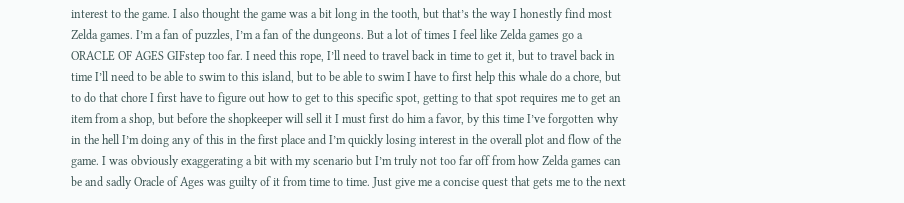interest to the game. I also thought the game was a bit long in the tooth, but that’s the way I honestly find most Zelda games. I’m a fan of puzzles, I’m a fan of the dungeons. But a lot of times I feel like Zelda games go a ORACLE OF AGES GIFstep too far. I need this rope, I’ll need to travel back in time to get it, but to travel back in time I’ll need to be able to swim to this island, but to be able to swim I have to first help this whale do a chore, but to do that chore I first have to figure out how to get to this specific spot, getting to that spot requires me to get an item from a shop, but before the shopkeeper will sell it I must first do him a favor, by this time I’ve forgotten why in the hell I’m doing any of this in the first place and I’m quickly losing interest in the overall plot and flow of the game. I was obviously exaggerating a bit with my scenario but I’m truly not too far off from how Zelda games can be and sadly Oracle of Ages was guilty of it from time to time. Just give me a concise quest that gets me to the next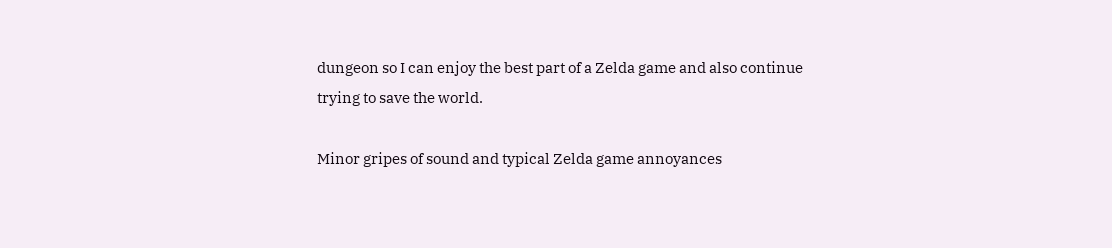dungeon so I can enjoy the best part of a Zelda game and also continue trying to save the world.

Minor gripes of sound and typical Zelda game annoyances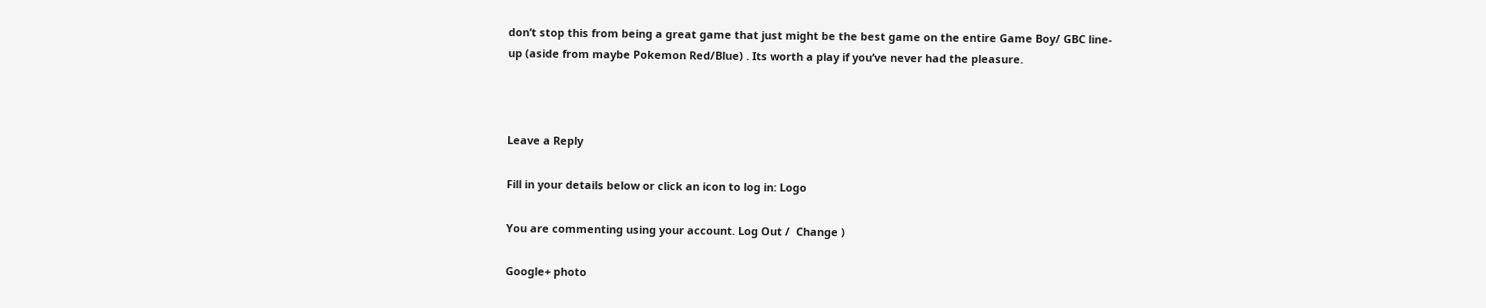don’t stop this from being a great game that just might be the best game on the entire Game Boy/ GBC line-up (aside from maybe Pokemon Red/Blue) . Its worth a play if you’ve never had the pleasure.



Leave a Reply

Fill in your details below or click an icon to log in: Logo

You are commenting using your account. Log Out /  Change )

Google+ photo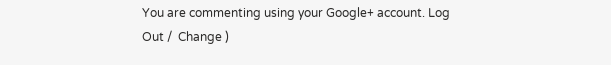You are commenting using your Google+ account. Log Out /  Change )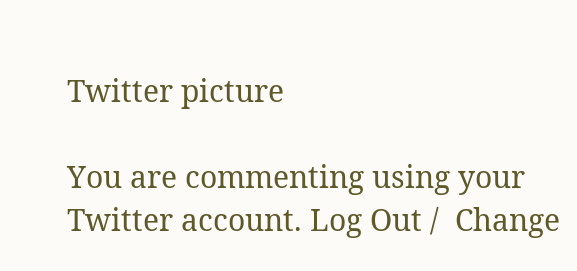Twitter picture

You are commenting using your Twitter account. Log Out /  Change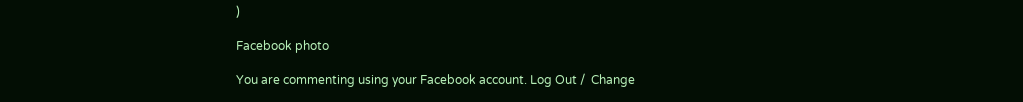)

Facebook photo

You are commenting using your Facebook account. Log Out /  Change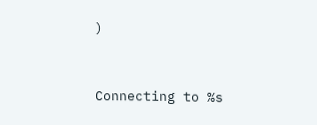)


Connecting to %s